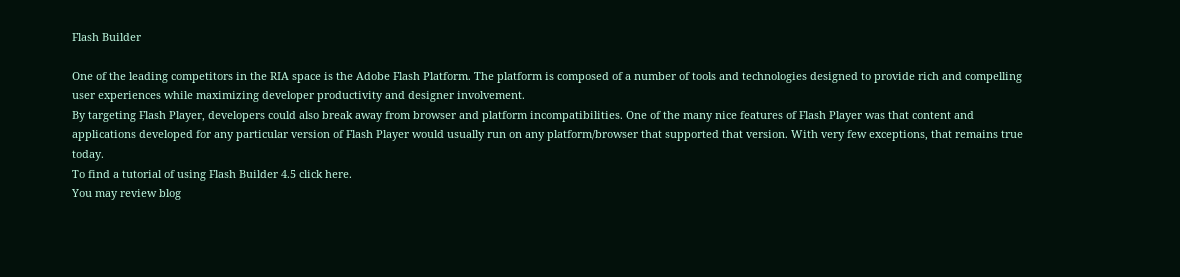Flash Builder

One of the leading competitors in the RIA space is the Adobe Flash Platform. The platform is composed of a number of tools and technologies designed to provide rich and compelling user experiences while maximizing developer productivity and designer involvement.
By targeting Flash Player, developers could also break away from browser and platform incompatibilities. One of the many nice features of Flash Player was that content and applications developed for any particular version of Flash Player would usually run on any platform/browser that supported that version. With very few exceptions, that remains true today.
To find a tutorial of using Flash Builder 4.5 click here.
You may review blog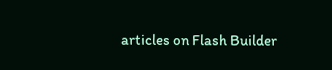articles on Flash Builder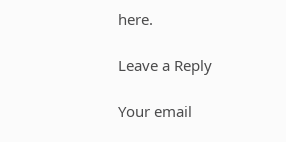here.

Leave a Reply

Your email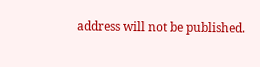address will not be published.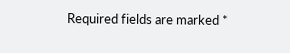Required fields are marked *